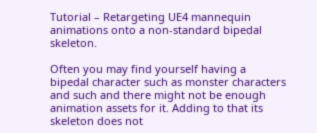Tutorial – Retargeting UE4 mannequin animations onto a non-standard bipedal skeleton.

Often you may find yourself having a bipedal character such as monster characters and such and there might not be enough animation assets for it. Adding to that its skeleton does not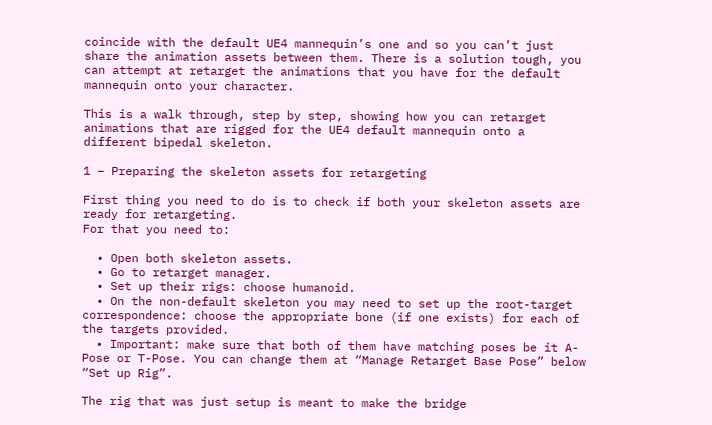coincide with the default UE4 mannequin’s one and so you can’t just share the animation assets between them. There is a solution tough, you can attempt at retarget the animations that you have for the default mannequin onto your character.

This is a walk through, step by step, showing how you can retarget animations that are rigged for the UE4 default mannequin onto a different bipedal skeleton.

1 – Preparing the skeleton assets for retargeting

First thing you need to do is to check if both your skeleton assets are ready for retargeting.
For that you need to:

  • Open both skeleton assets.
  • Go to retarget manager.
  • Set up their rigs: choose humanoid.
  • On the non-default skeleton you may need to set up the root-target correspondence: choose the appropriate bone (if one exists) for each of the targets provided.
  • Important: make sure that both of them have matching poses be it A-Pose or T-Pose. You can change them at “Manage Retarget Base Pose” below “Set up Rig”.

The rig that was just setup is meant to make the bridge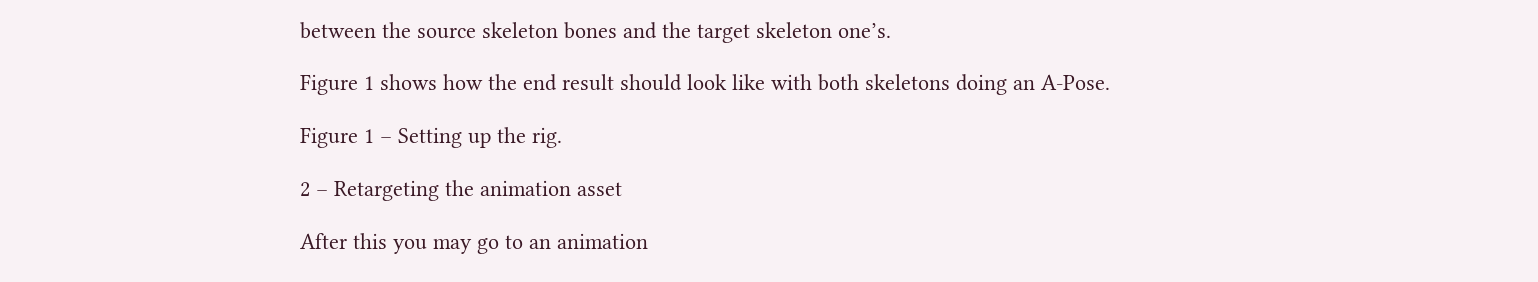between the source skeleton bones and the target skeleton one’s.

Figure 1 shows how the end result should look like with both skeletons doing an A-Pose.

Figure 1 – Setting up the rig.

2 – Retargeting the animation asset

After this you may go to an animation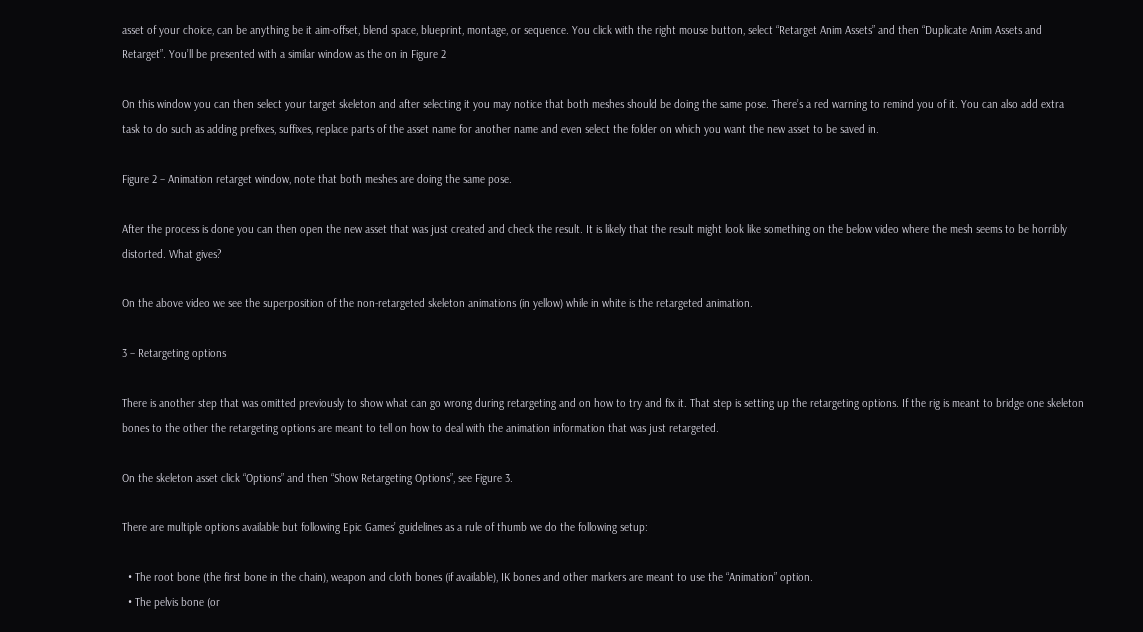asset of your choice, can be anything be it aim-offset, blend space, blueprint, montage, or sequence. You click with the right mouse button, select “Retarget Anim Assets” and then “Duplicate Anim Assets and Retarget”. You’ll be presented with a similar window as the on in Figure 2

On this window you can then select your target skeleton and after selecting it you may notice that both meshes should be doing the same pose. There’s a red warning to remind you of it. You can also add extra task to do such as adding prefixes, suffixes, replace parts of the asset name for another name and even select the folder on which you want the new asset to be saved in.

Figure 2 – Animation retarget window, note that both meshes are doing the same pose.

After the process is done you can then open the new asset that was just created and check the result. It is likely that the result might look like something on the below video where the mesh seems to be horribly distorted. What gives?

On the above video we see the superposition of the non-retargeted skeleton animations (in yellow) while in white is the retargeted animation.

3 – Retargeting options

There is another step that was omitted previously to show what can go wrong during retargeting and on how to try and fix it. That step is setting up the retargeting options. If the rig is meant to bridge one skeleton bones to the other the retargeting options are meant to tell on how to deal with the animation information that was just retargeted.

On the skeleton asset click “Options” and then “Show Retargeting Options”, see Figure 3.

There are multiple options available but following Epic Games’ guidelines as a rule of thumb we do the following setup:

  • The root bone (the first bone in the chain), weapon and cloth bones (if available), IK bones and other markers are meant to use the “Animation” option.
  • The pelvis bone (or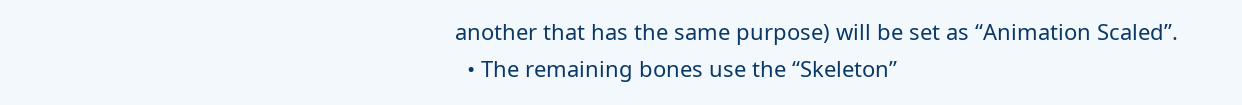another that has the same purpose) will be set as “Animation Scaled”.
  • The remaining bones use the “Skeleton”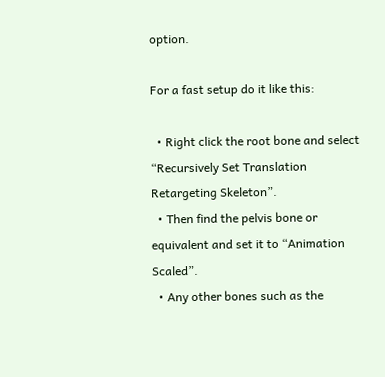option.

For a fast setup do it like this:

  • Right click the root bone and select “Recursively Set Translation Retargeting Skeleton”.
  • Then find the pelvis bone or equivalent and set it to “Animation Scaled”.
  • Any other bones such as the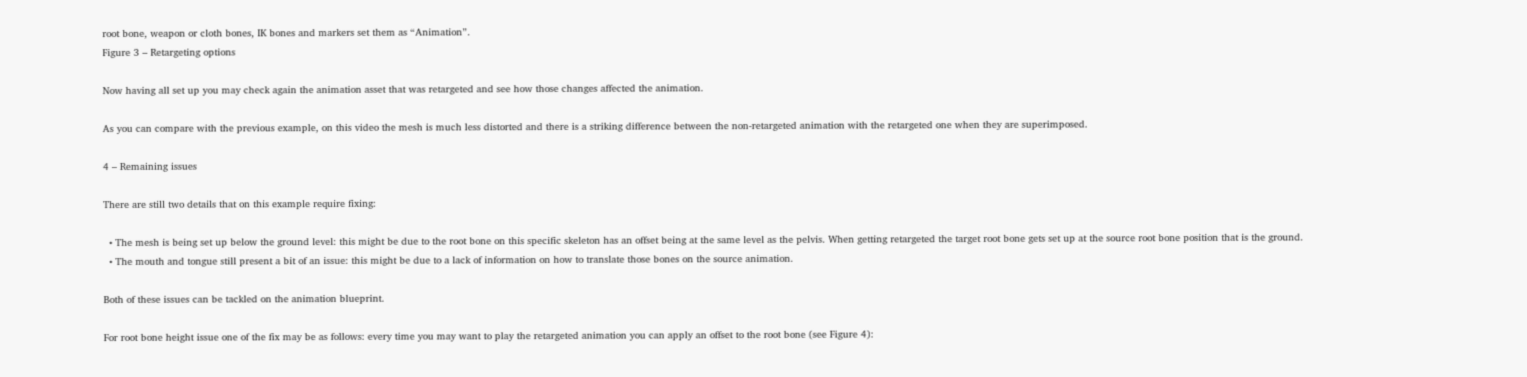root bone, weapon or cloth bones, IK bones and markers set them as “Animation”.
Figure 3 – Retargeting options

Now having all set up you may check again the animation asset that was retargeted and see how those changes affected the animation.

As you can compare with the previous example, on this video the mesh is much less distorted and there is a striking difference between the non-retargeted animation with the retargeted one when they are superimposed.

4 – Remaining issues

There are still two details that on this example require fixing:

  • The mesh is being set up below the ground level: this might be due to the root bone on this specific skeleton has an offset being at the same level as the pelvis. When getting retargeted the target root bone gets set up at the source root bone position that is the ground.
  • The mouth and tongue still present a bit of an issue: this might be due to a lack of information on how to translate those bones on the source animation.

Both of these issues can be tackled on the animation blueprint.

For root bone height issue one of the fix may be as follows: every time you may want to play the retargeted animation you can apply an offset to the root bone (see Figure 4):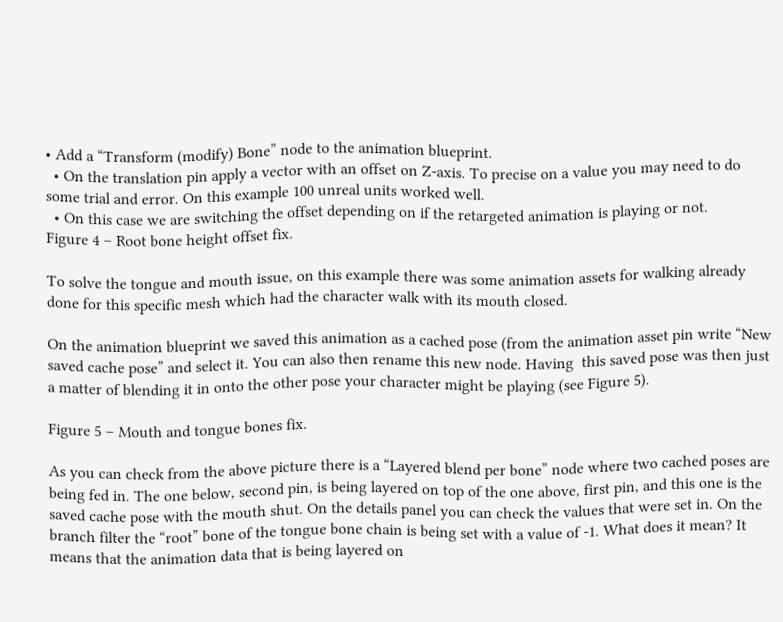• Add a “Transform (modify) Bone” node to the animation blueprint.
  • On the translation pin apply a vector with an offset on Z-axis. To precise on a value you may need to do some trial and error. On this example 100 unreal units worked well.
  • On this case we are switching the offset depending on if the retargeted animation is playing or not.
Figure 4 – Root bone height offset fix.

To solve the tongue and mouth issue, on this example there was some animation assets for walking already done for this specific mesh which had the character walk with its mouth closed.

On the animation blueprint we saved this animation as a cached pose (from the animation asset pin write “New saved cache pose” and select it. You can also then rename this new node. Having  this saved pose was then just a matter of blending it in onto the other pose your character might be playing (see Figure 5).

Figure 5 – Mouth and tongue bones fix.

As you can check from the above picture there is a “Layered blend per bone” node where two cached poses are being fed in. The one below, second pin, is being layered on top of the one above, first pin, and this one is the saved cache pose with the mouth shut. On the details panel you can check the values that were set in. On the branch filter the “root” bone of the tongue bone chain is being set with a value of -1. What does it mean? It means that the animation data that is being layered on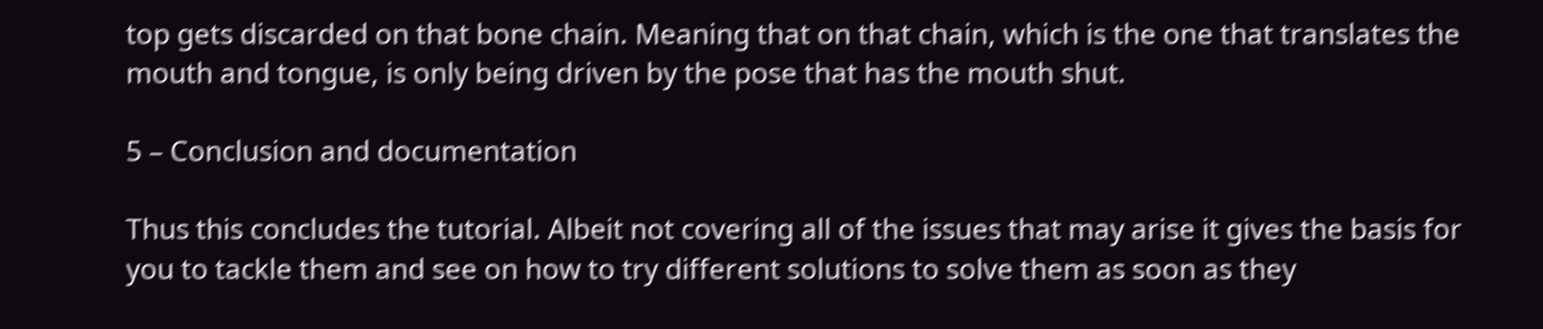top gets discarded on that bone chain. Meaning that on that chain, which is the one that translates the mouth and tongue, is only being driven by the pose that has the mouth shut.

5 – Conclusion and documentation

Thus this concludes the tutorial. Albeit not covering all of the issues that may arise it gives the basis for you to tackle them and see on how to try different solutions to solve them as soon as they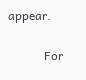appear.

            For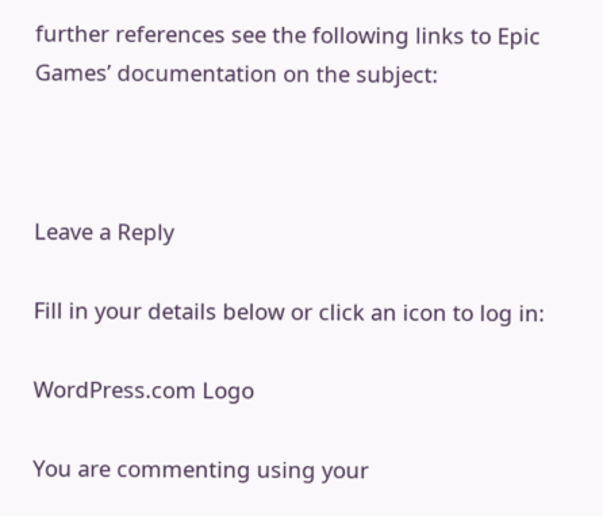further references see the following links to Epic Games’ documentation on the subject:



Leave a Reply

Fill in your details below or click an icon to log in:

WordPress.com Logo

You are commenting using your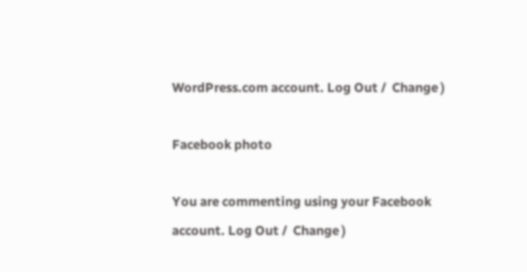WordPress.com account. Log Out /  Change )

Facebook photo

You are commenting using your Facebook account. Log Out /  Change )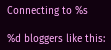Connecting to %s

%d bloggers like this: